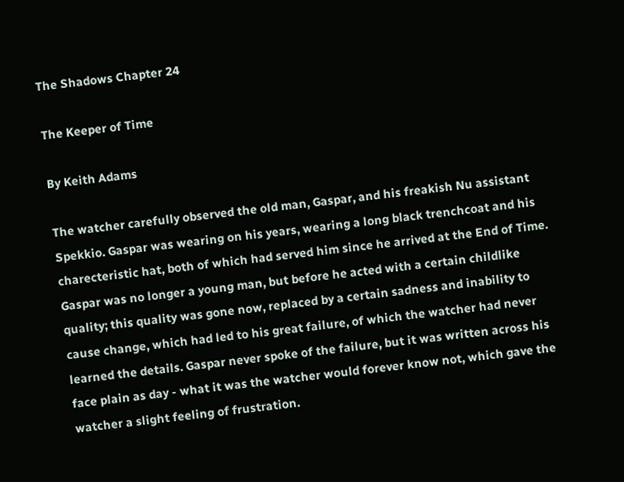The Shadows Chapter 24

The Keeper of Time

By Keith Adams

The watcher carefully observed the old man, Gaspar, and his freakish Nu assistant Spekkio. Gaspar was wearing on his years, wearing a long black trenchcoat and his charecteristic hat, both of which had served him since he arrived at the End of Time. Gaspar was no longer a young man, but before he acted with a certain childlike quality; this quality was gone now, replaced by a certain sadness and inability to cause change, which had led to his great failure, of which the watcher had never learned the details. Gaspar never spoke of the failure, but it was written across his face plain as day - what it was the watcher would forever know not, which gave the watcher a slight feeling of frustration.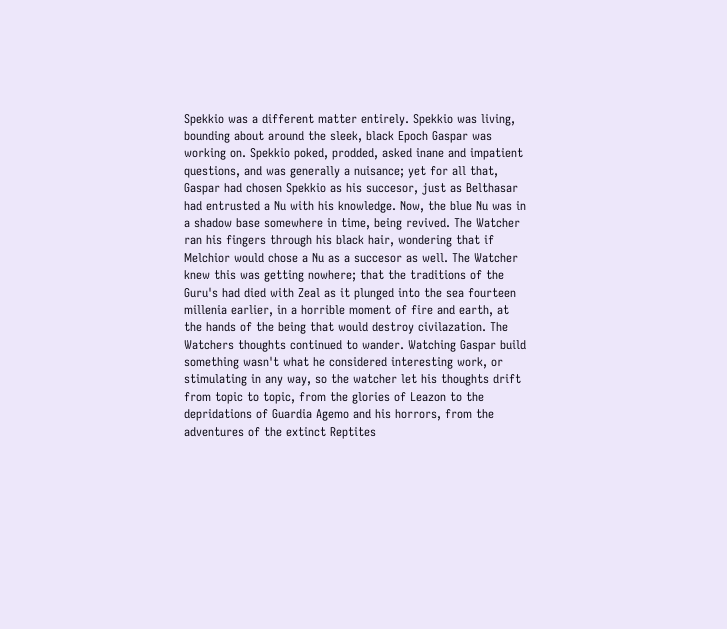Spekkio was a different matter entirely. Spekkio was living, bounding about around the sleek, black Epoch Gaspar was working on. Spekkio poked, prodded, asked inane and impatient questions, and was generally a nuisance; yet for all that, Gaspar had chosen Spekkio as his succesor, just as Belthasar had entrusted a Nu with his knowledge. Now, the blue Nu was in a shadow base somewhere in time, being revived. The Watcher ran his fingers through his black hair, wondering that if Melchior would chose a Nu as a succesor as well. The Watcher knew this was getting nowhere; that the traditions of the Guru's had died with Zeal as it plunged into the sea fourteen millenia earlier, in a horrible moment of fire and earth, at the hands of the being that would destroy civilazation. The Watchers thoughts continued to wander. Watching Gaspar build something wasn't what he considered interesting work, or stimulating in any way, so the watcher let his thoughts drift from topic to topic, from the glories of Leazon to the depridations of Guardia Agemo and his horrors, from the adventures of the extinct Reptites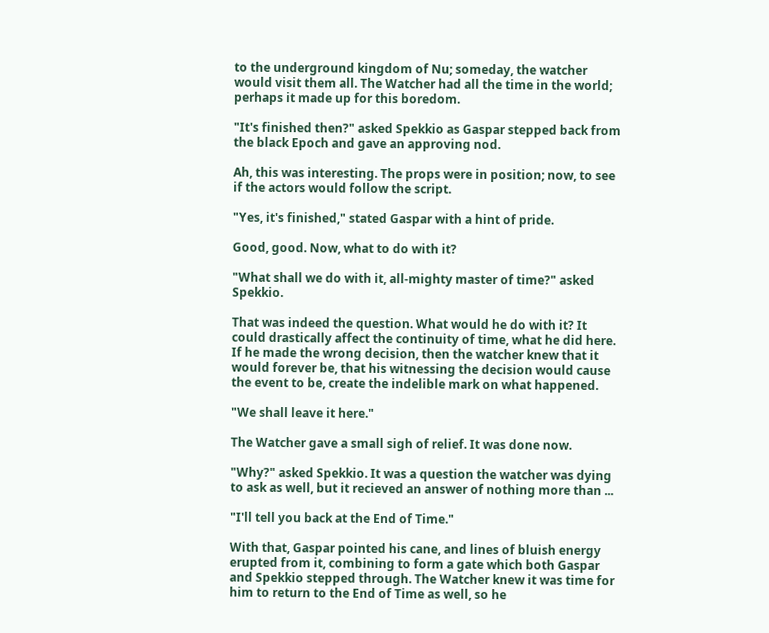to the underground kingdom of Nu; someday, the watcher would visit them all. The Watcher had all the time in the world; perhaps it made up for this boredom.

"It's finished then?" asked Spekkio as Gaspar stepped back from the black Epoch and gave an approving nod.

Ah, this was interesting. The props were in position; now, to see if the actors would follow the script.

"Yes, it's finished," stated Gaspar with a hint of pride.

Good, good. Now, what to do with it?

"What shall we do with it, all-mighty master of time?" asked Spekkio.

That was indeed the question. What would he do with it? It could drastically affect the continuity of time, what he did here. If he made the wrong decision, then the watcher knew that it would forever be, that his witnessing the decision would cause the event to be, create the indelible mark on what happened.

"We shall leave it here."

The Watcher gave a small sigh of relief. It was done now.

"Why?" asked Spekkio. It was a question the watcher was dying to ask as well, but it recieved an answer of nothing more than ...

"I'll tell you back at the End of Time."

With that, Gaspar pointed his cane, and lines of bluish energy erupted from it, combining to form a gate which both Gaspar and Spekkio stepped through. The Watcher knew it was time for him to return to the End of Time as well, so he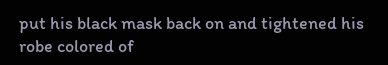put his black mask back on and tightened his robe colored of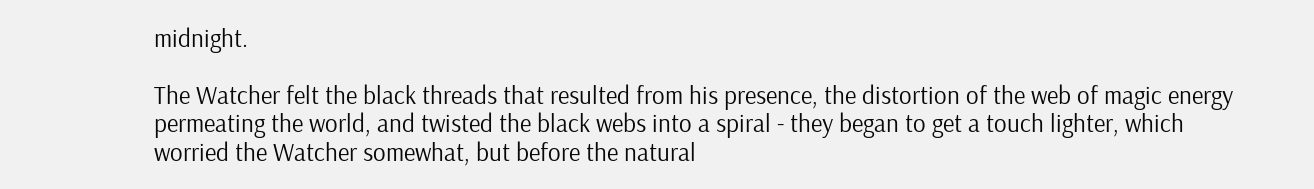midnight.

The Watcher felt the black threads that resulted from his presence, the distortion of the web of magic energy permeating the world, and twisted the black webs into a spiral - they began to get a touch lighter, which worried the Watcher somewhat, but before the natural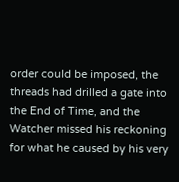order could be imposed, the threads had drilled a gate into the End of Time, and the Watcher missed his reckoning for what he caused by his very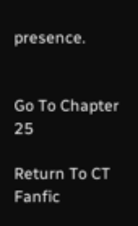presence.


Go To Chapter 25

Return To CT Fanfic